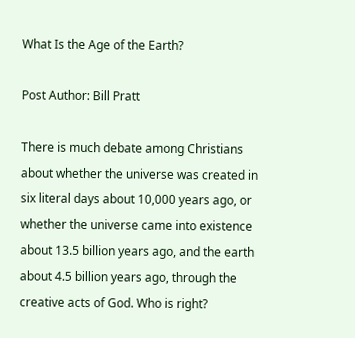What Is the Age of the Earth?

Post Author: Bill Pratt

There is much debate among Christians about whether the universe was created in six literal days about 10,000 years ago, or whether the universe came into existence about 13.5 billion years ago, and the earth about 4.5 billion years ago, through the creative acts of God. Who is right?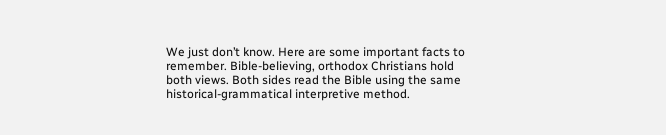We just don’t know. Here are some important facts to remember. Bible-believing, orthodox Christians hold both views. Both sides read the Bible using the same historical-grammatical interpretive method.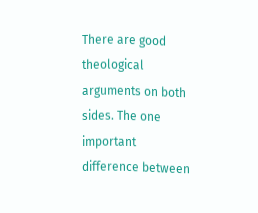There are good theological arguments on both sides. The one important difference between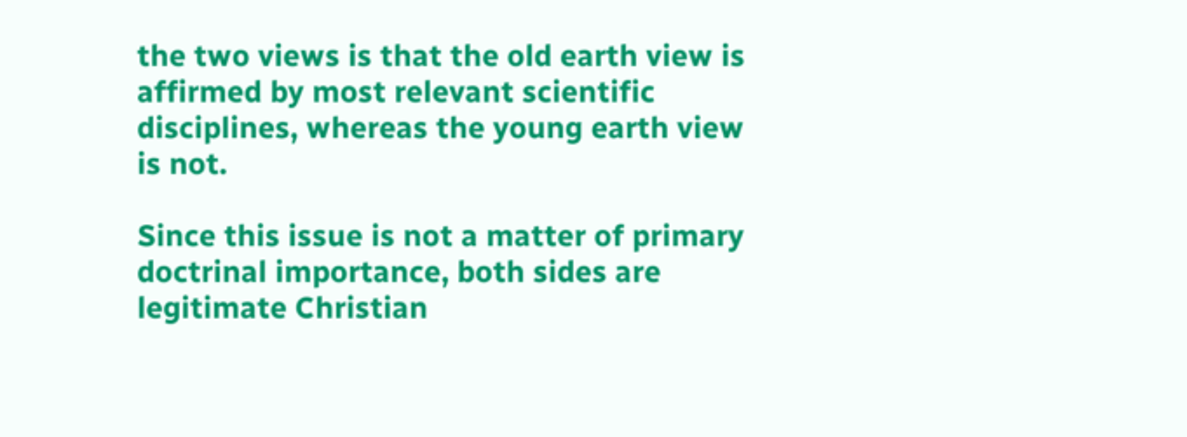the two views is that the old earth view is affirmed by most relevant scientific disciplines, whereas the young earth view is not.

Since this issue is not a matter of primary doctrinal importance, both sides are legitimate Christian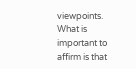viewpoints.  What is important to affirm is that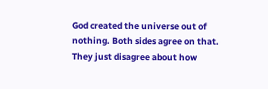God created the universe out of nothing. Both sides agree on that. They just disagree about how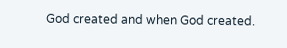God created and when God created.